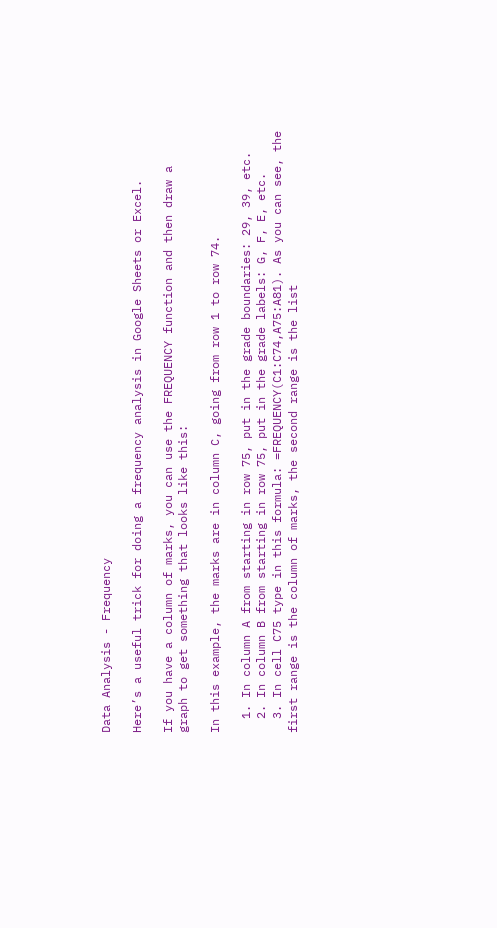Data Analysis - Frequency

Here’s a useful trick for doing a frequency analysis in Google Sheets or Excel.

If you have a column of marks, you can use the FREQUENCY function and then draw a graph to get something that looks like this:

In this example, the marks are in column C, going from row 1 to row 74.

  1. In column A from starting in row 75, put in the grade boundaries: 29, 39, etc.
  2. In column B from starting in row 75, put in the grade labels: G, F, E, etc.
  3. In cell C75 type in this formula: =FREQUENCY(C1:C74,A75:A81). As you can see, the first range is the column of marks, the second range is the list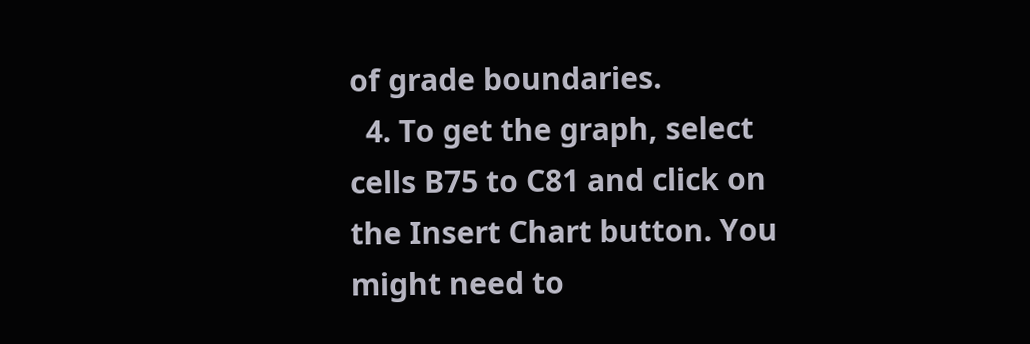of grade boundaries.
  4. To get the graph, select cells B75 to C81 and click on the Insert Chart button. You might need to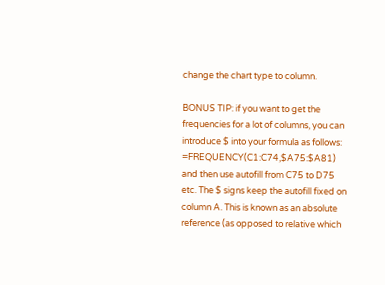change the chart type to column.

BONUS TIP: if you want to get the frequencies for a lot of columns, you can introduce $ into your formula as follows: =FREQUENCY(C1:C74,$A75:$A81) and then use autofill from C75 to D75 etc. The $ signs keep the autofill fixed on column A. This is known as an absolute reference (as opposed to relative which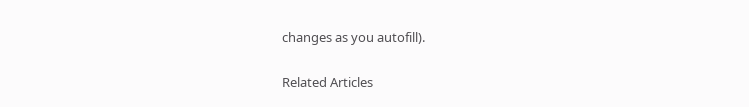changes as you autofill).

Related Articles